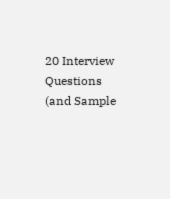20 Interview Questions (and Sample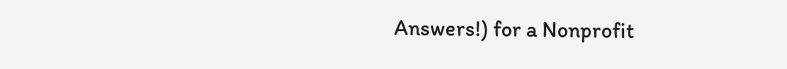Answers!) for a Nonprofit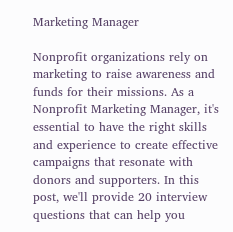Marketing Manager

Nonprofit organizations rely on marketing to raise awareness and funds for their missions. As a Nonprofit Marketing Manager, it's essential to have the right skills and experience to create effective campaigns that resonate with donors and supporters. In this post, we'll provide 20 interview questions that can help you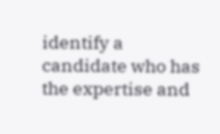identify a candidate who has the expertise and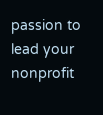passion to lead your nonprofit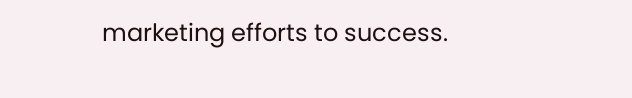marketing efforts to success.